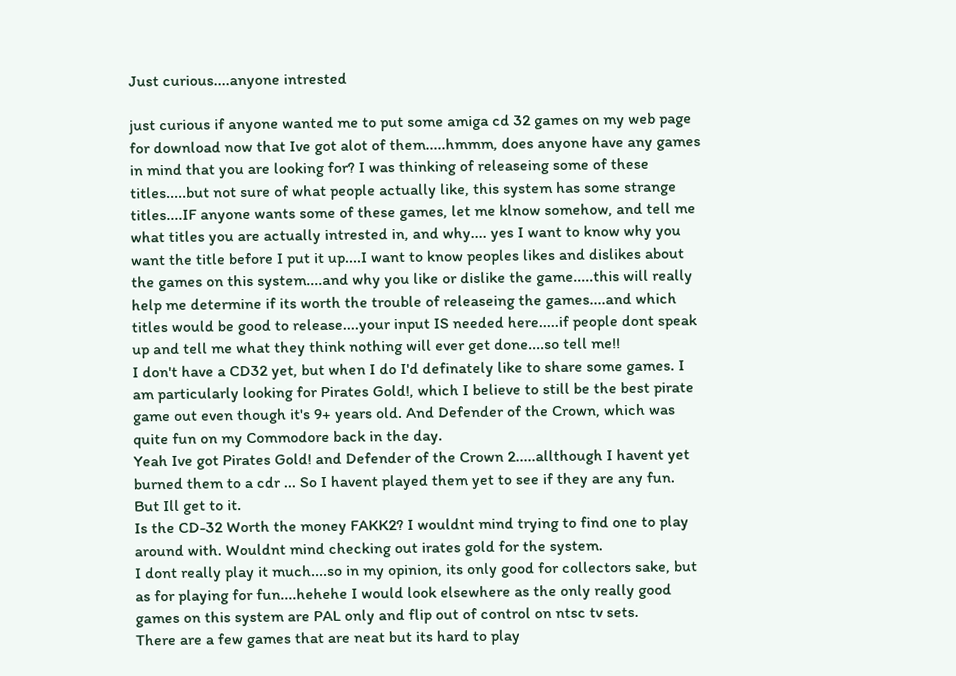Just curious....anyone intrested

just curious if anyone wanted me to put some amiga cd 32 games on my web page for download now that Ive got alot of them.....hmmm, does anyone have any games in mind that you are looking for? I was thinking of releaseing some of these titles.....but not sure of what people actually like, this system has some strange titles....IF anyone wants some of these games, let me klnow somehow, and tell me what titles you are actually intrested in, and why.... yes I want to know why you want the title before I put it up....I want to know peoples likes and dislikes about the games on this system....and why you like or dislike the game.....this will really help me determine if its worth the trouble of releaseing the games....and which titles would be good to release....your input IS needed here.....if people dont speak up and tell me what they think nothing will ever get done....so tell me!!
I don't have a CD32 yet, but when I do I'd definately like to share some games. I am particularly looking for Pirates Gold!, which I believe to still be the best pirate game out even though it's 9+ years old. And Defender of the Crown, which was quite fun on my Commodore back in the day.
Yeah Ive got Pirates Gold! and Defender of the Crown 2.....allthough I havent yet burned them to a cdr ... So I havent played them yet to see if they are any fun.
But Ill get to it.
Is the CD-32 Worth the money FAKK2? I wouldnt mind trying to find one to play around with. Wouldnt mind checking out irates gold for the system.
I dont really play it much....so in my opinion, its only good for collectors sake, but as for playing for fun....hehehe I would look elsewhere as the only really good games on this system are PAL only and flip out of control on ntsc tv sets.
There are a few games that are neat but its hard to play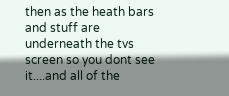then as the heath bars and stuff are underneath the tvs screen so you dont see it....and all of the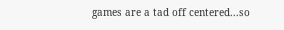games are a tad off centered...so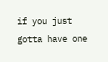if you just gotta have one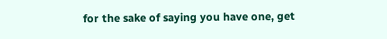for the sake of saying you have one, get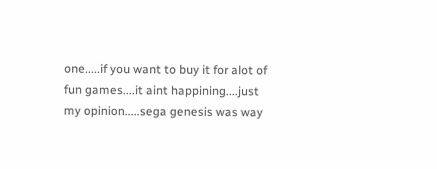one.....if you want to buy it for alot of fun games....it aint happining....just my opinion.....sega genesis was way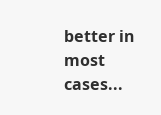better in most cases...